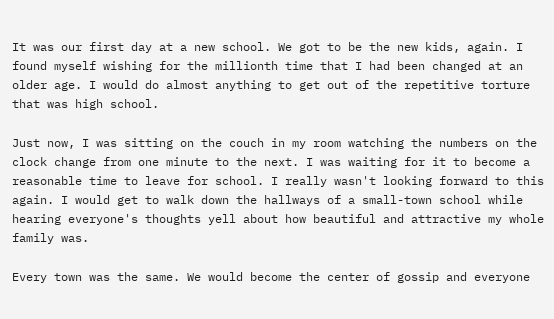It was our first day at a new school. We got to be the new kids, again. I found myself wishing for the millionth time that I had been changed at an older age. I would do almost anything to get out of the repetitive torture that was high school.

Just now, I was sitting on the couch in my room watching the numbers on the clock change from one minute to the next. I was waiting for it to become a reasonable time to leave for school. I really wasn't looking forward to this again. I would get to walk down the hallways of a small-town school while hearing everyone's thoughts yell about how beautiful and attractive my whole family was.

Every town was the same. We would become the center of gossip and everyone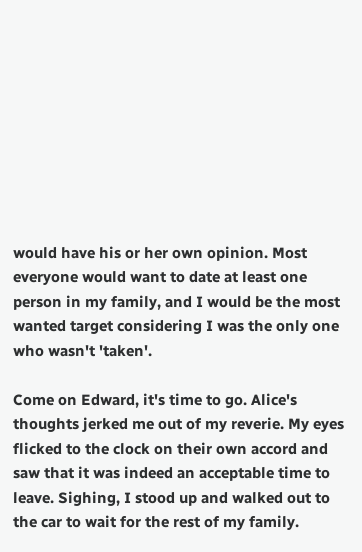would have his or her own opinion. Most everyone would want to date at least one person in my family, and I would be the most wanted target considering I was the only one who wasn't 'taken'.

Come on Edward, it's time to go. Alice's thoughts jerked me out of my reverie. My eyes flicked to the clock on their own accord and saw that it was indeed an acceptable time to leave. Sighing, I stood up and walked out to the car to wait for the rest of my family.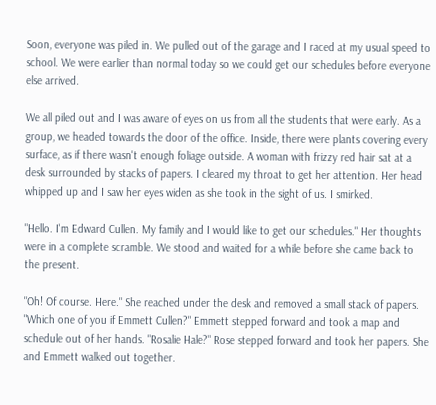Soon, everyone was piled in. We pulled out of the garage and I raced at my usual speed to school. We were earlier than normal today so we could get our schedules before everyone else arrived.

We all piled out and I was aware of eyes on us from all the students that were early. As a group, we headed towards the door of the office. Inside, there were plants covering every surface, as if there wasn't enough foliage outside. A woman with frizzy red hair sat at a desk surrounded by stacks of papers. I cleared my throat to get her attention. Her head whipped up and I saw her eyes widen as she took in the sight of us. I smirked.

"Hello. I'm Edward Cullen. My family and I would like to get our schedules." Her thoughts were in a complete scramble. We stood and waited for a while before she came back to the present.

"Oh! Of course. Here." She reached under the desk and removed a small stack of papers. "Which one of you if Emmett Cullen?" Emmett stepped forward and took a map and schedule out of her hands. "Rosalie Hale?" Rose stepped forward and took her papers. She and Emmett walked out together.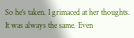So he's taken. I grimaced at her thoughts. It was always the same. Even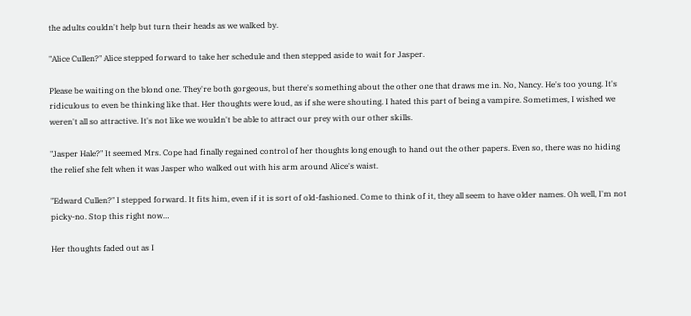the adults couldn't help but turn their heads as we walked by.

"Alice Cullen?" Alice stepped forward to take her schedule and then stepped aside to wait for Jasper.

Please be waiting on the blond one. They're both gorgeous, but there's something about the other one that draws me in. No, Nancy. He's too young. It's ridiculous to even be thinking like that. Her thoughts were loud, as if she were shouting. I hated this part of being a vampire. Sometimes, I wished we weren't all so attractive. It's not like we wouldn't be able to attract our prey with our other skills.

"Jasper Hale?" It seemed Mrs. Cope had finally regained control of her thoughts long enough to hand out the other papers. Even so, there was no hiding the relief she felt when it was Jasper who walked out with his arm around Alice's waist.

"Edward Cullen?" I stepped forward. It fits him, even if it is sort of old-fashioned. Come to think of it, they all seem to have older names. Oh well, I'm not picky-no. Stop this right now…

Her thoughts faded out as I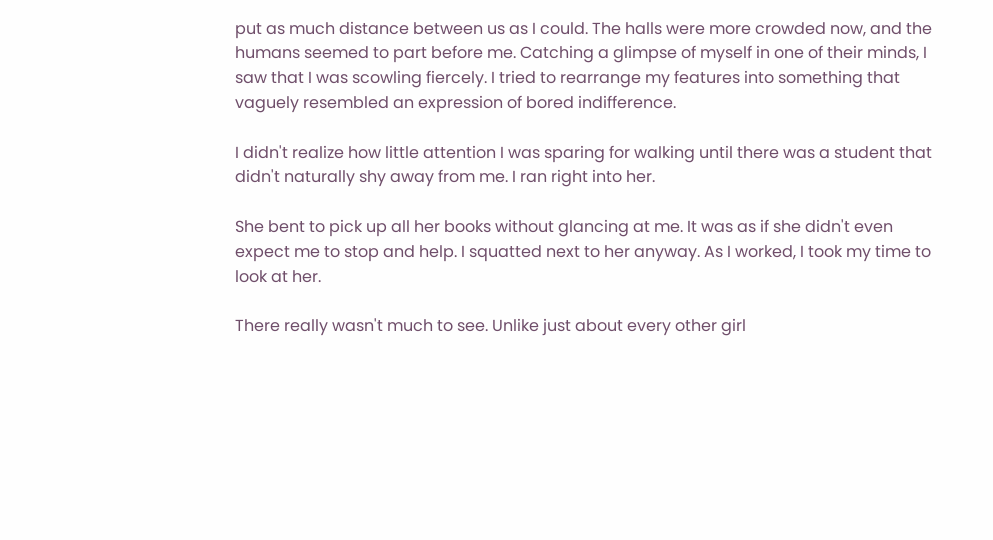put as much distance between us as I could. The halls were more crowded now, and the humans seemed to part before me. Catching a glimpse of myself in one of their minds, I saw that I was scowling fiercely. I tried to rearrange my features into something that vaguely resembled an expression of bored indifference.

I didn't realize how little attention I was sparing for walking until there was a student that didn't naturally shy away from me. I ran right into her.

She bent to pick up all her books without glancing at me. It was as if she didn't even expect me to stop and help. I squatted next to her anyway. As I worked, I took my time to look at her.

There really wasn't much to see. Unlike just about every other girl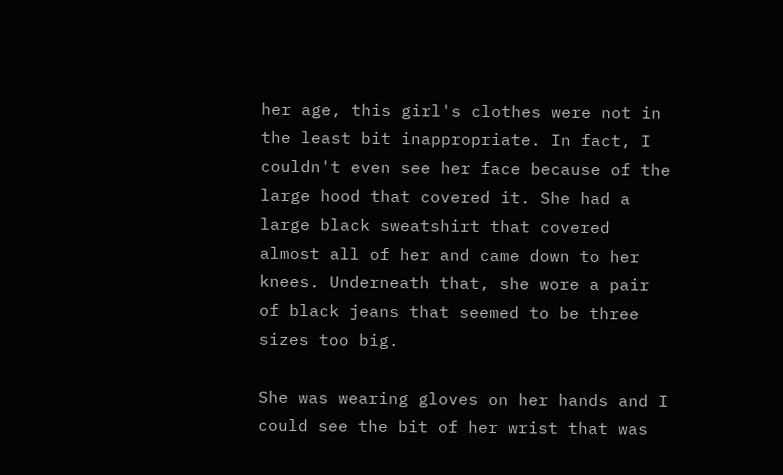her age, this girl's clothes were not in the least bit inappropriate. In fact, I couldn't even see her face because of the large hood that covered it. She had a large black sweatshirt that covered almost all of her and came down to her knees. Underneath that, she wore a pair of black jeans that seemed to be three sizes too big.

She was wearing gloves on her hands and I could see the bit of her wrist that was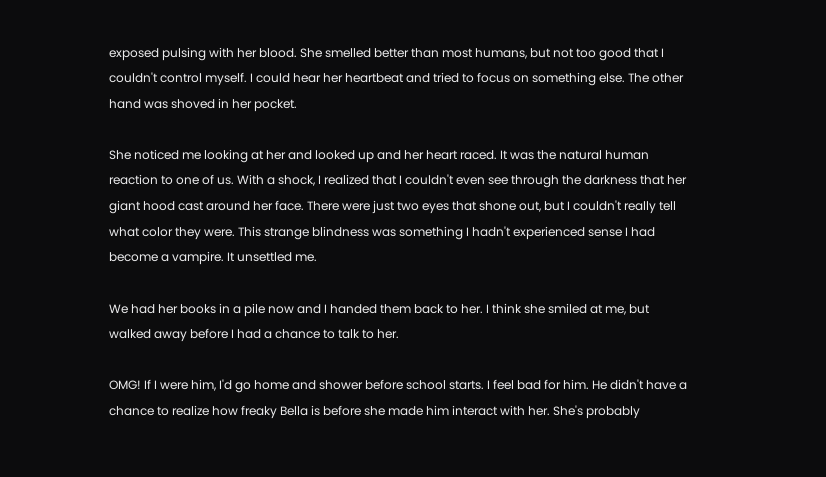exposed pulsing with her blood. She smelled better than most humans, but not too good that I couldn't control myself. I could hear her heartbeat and tried to focus on something else. The other hand was shoved in her pocket.

She noticed me looking at her and looked up and her heart raced. It was the natural human reaction to one of us. With a shock, I realized that I couldn't even see through the darkness that her giant hood cast around her face. There were just two eyes that shone out, but I couldn't really tell what color they were. This strange blindness was something I hadn't experienced sense I had become a vampire. It unsettled me.

We had her books in a pile now and I handed them back to her. I think she smiled at me, but walked away before I had a chance to talk to her.

OMG! If I were him, I'd go home and shower before school starts. I feel bad for him. He didn't have a chance to realize how freaky Bella is before she made him interact with her. She's probably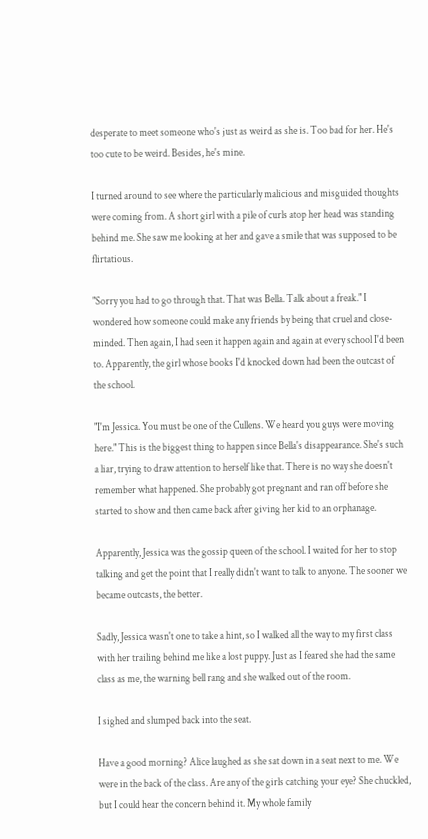desperate to meet someone who's just as weird as she is. Too bad for her. He's too cute to be weird. Besides, he's mine.

I turned around to see where the particularly malicious and misguided thoughts were coming from. A short girl with a pile of curls atop her head was standing behind me. She saw me looking at her and gave a smile that was supposed to be flirtatious.

"Sorry you had to go through that. That was Bella. Talk about a freak." I wondered how someone could make any friends by being that cruel and close-minded. Then again, I had seen it happen again and again at every school I'd been to. Apparently, the girl whose books I'd knocked down had been the outcast of the school.

"I'm Jessica. You must be one of the Cullens. We heard you guys were moving here." This is the biggest thing to happen since Bella's disappearance. She's such a liar, trying to draw attention to herself like that. There is no way she doesn't remember what happened. She probably got pregnant and ran off before she started to show and then came back after giving her kid to an orphanage.

Apparently, Jessica was the gossip queen of the school. I waited for her to stop talking and get the point that I really didn't want to talk to anyone. The sooner we became outcasts, the better.

Sadly, Jessica wasn't one to take a hint, so I walked all the way to my first class with her trailing behind me like a lost puppy. Just as I feared she had the same class as me, the warning bell rang and she walked out of the room.

I sighed and slumped back into the seat.

Have a good morning? Alice laughed as she sat down in a seat next to me. We were in the back of the class. Are any of the girls catching your eye? She chuckled, but I could hear the concern behind it. My whole family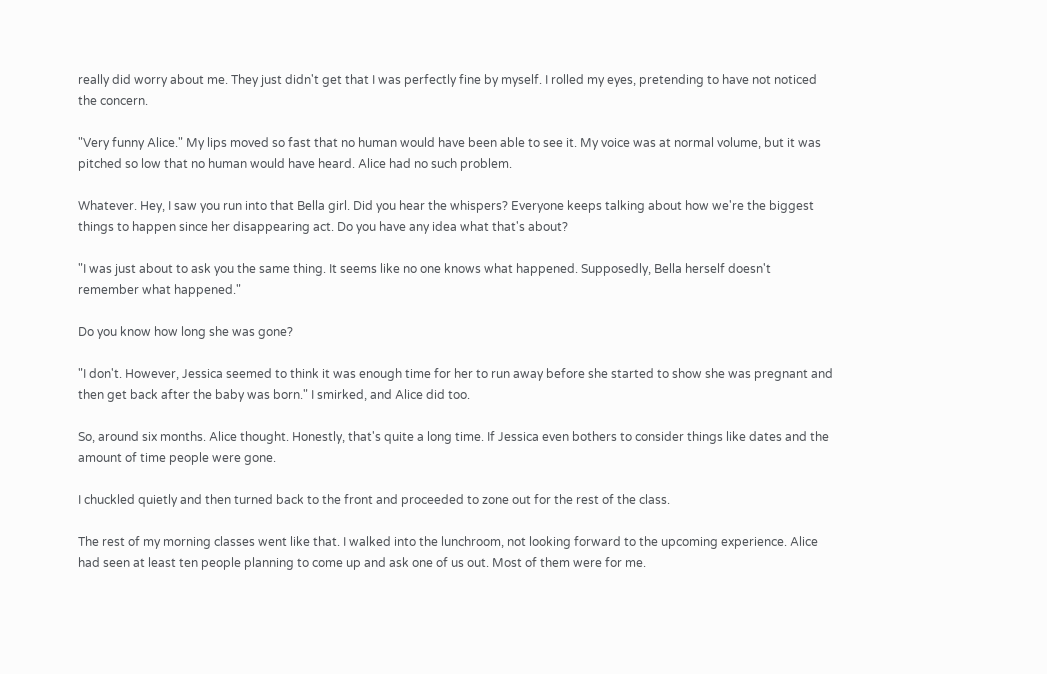really did worry about me. They just didn't get that I was perfectly fine by myself. I rolled my eyes, pretending to have not noticed the concern.

"Very funny Alice." My lips moved so fast that no human would have been able to see it. My voice was at normal volume, but it was pitched so low that no human would have heard. Alice had no such problem.

Whatever. Hey, I saw you run into that Bella girl. Did you hear the whispers? Everyone keeps talking about how we're the biggest things to happen since her disappearing act. Do you have any idea what that's about?

"I was just about to ask you the same thing. It seems like no one knows what happened. Supposedly, Bella herself doesn't remember what happened."

Do you know how long she was gone?

"I don't. However, Jessica seemed to think it was enough time for her to run away before she started to show she was pregnant and then get back after the baby was born." I smirked, and Alice did too.

So, around six months. Alice thought. Honestly, that's quite a long time. If Jessica even bothers to consider things like dates and the amount of time people were gone.

I chuckled quietly and then turned back to the front and proceeded to zone out for the rest of the class.

The rest of my morning classes went like that. I walked into the lunchroom, not looking forward to the upcoming experience. Alice had seen at least ten people planning to come up and ask one of us out. Most of them were for me.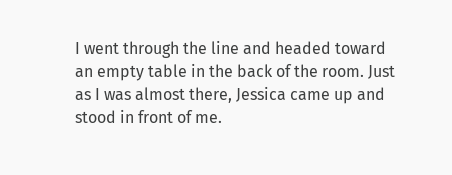I went through the line and headed toward an empty table in the back of the room. Just as I was almost there, Jessica came up and stood in front of me.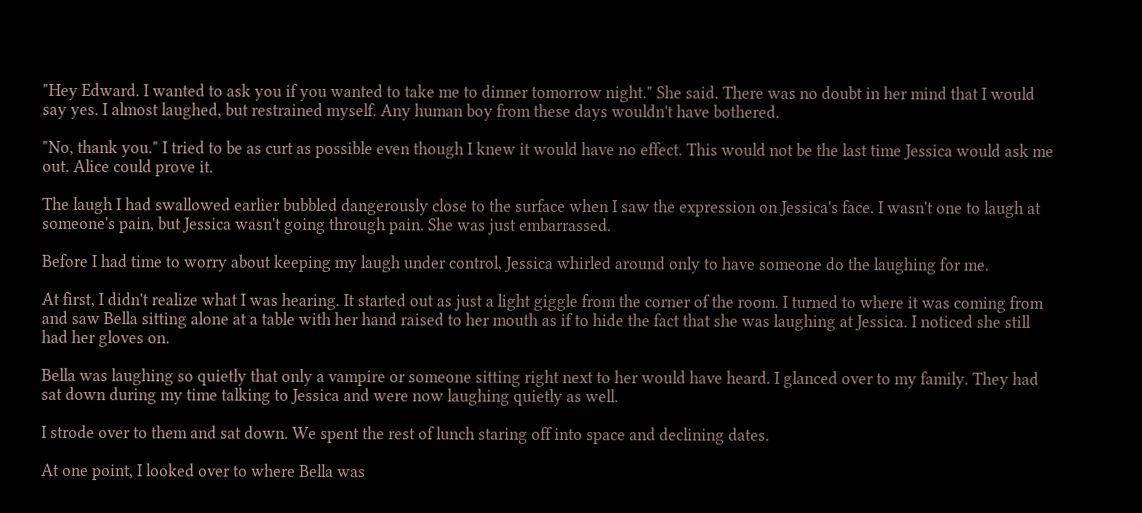"Hey Edward. I wanted to ask you if you wanted to take me to dinner tomorrow night." She said. There was no doubt in her mind that I would say yes. I almost laughed, but restrained myself. Any human boy from these days wouldn't have bothered.

"No, thank you." I tried to be as curt as possible even though I knew it would have no effect. This would not be the last time Jessica would ask me out. Alice could prove it.

The laugh I had swallowed earlier bubbled dangerously close to the surface when I saw the expression on Jessica's face. I wasn't one to laugh at someone's pain, but Jessica wasn't going through pain. She was just embarrassed.

Before I had time to worry about keeping my laugh under control, Jessica whirled around only to have someone do the laughing for me.

At first, I didn't realize what I was hearing. It started out as just a light giggle from the corner of the room. I turned to where it was coming from and saw Bella sitting alone at a table with her hand raised to her mouth as if to hide the fact that she was laughing at Jessica. I noticed she still had her gloves on.

Bella was laughing so quietly that only a vampire or someone sitting right next to her would have heard. I glanced over to my family. They had sat down during my time talking to Jessica and were now laughing quietly as well.

I strode over to them and sat down. We spent the rest of lunch staring off into space and declining dates.

At one point, I looked over to where Bella was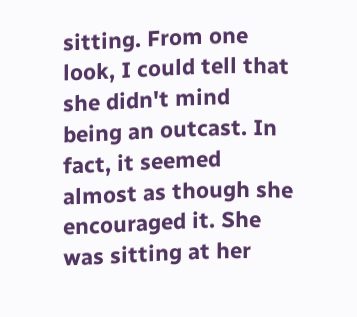sitting. From one look, I could tell that she didn't mind being an outcast. In fact, it seemed almost as though she encouraged it. She was sitting at her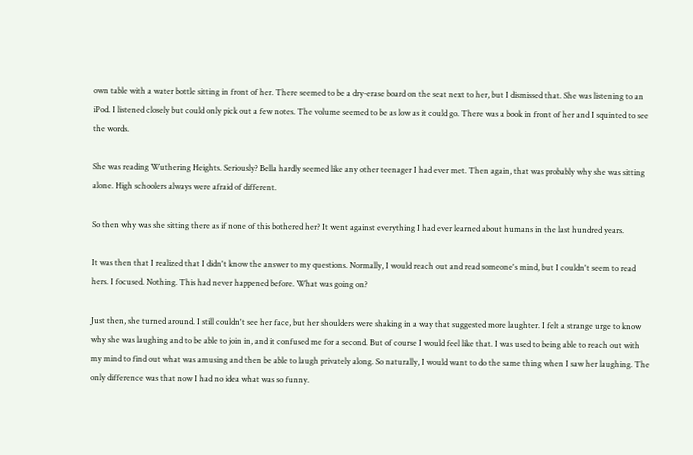own table with a water bottle sitting in front of her. There seemed to be a dry-erase board on the seat next to her, but I dismissed that. She was listening to an iPod. I listened closely but could only pick out a few notes. The volume seemed to be as low as it could go. There was a book in front of her and I squinted to see the words.

She was reading Wuthering Heights. Seriously? Bella hardly seemed like any other teenager I had ever met. Then again, that was probably why she was sitting alone. High schoolers always were afraid of different.

So then why was she sitting there as if none of this bothered her? It went against everything I had ever learned about humans in the last hundred years.

It was then that I realized that I didn't know the answer to my questions. Normally, I would reach out and read someone's mind, but I couldn't seem to read hers. I focused. Nothing. This had never happened before. What was going on?

Just then, she turned around. I still couldn't see her face, but her shoulders were shaking in a way that suggested more laughter. I felt a strange urge to know why she was laughing and to be able to join in, and it confused me for a second. But of course I would feel like that. I was used to being able to reach out with my mind to find out what was amusing and then be able to laugh privately along. So naturally, I would want to do the same thing when I saw her laughing. The only difference was that now I had no idea what was so funny.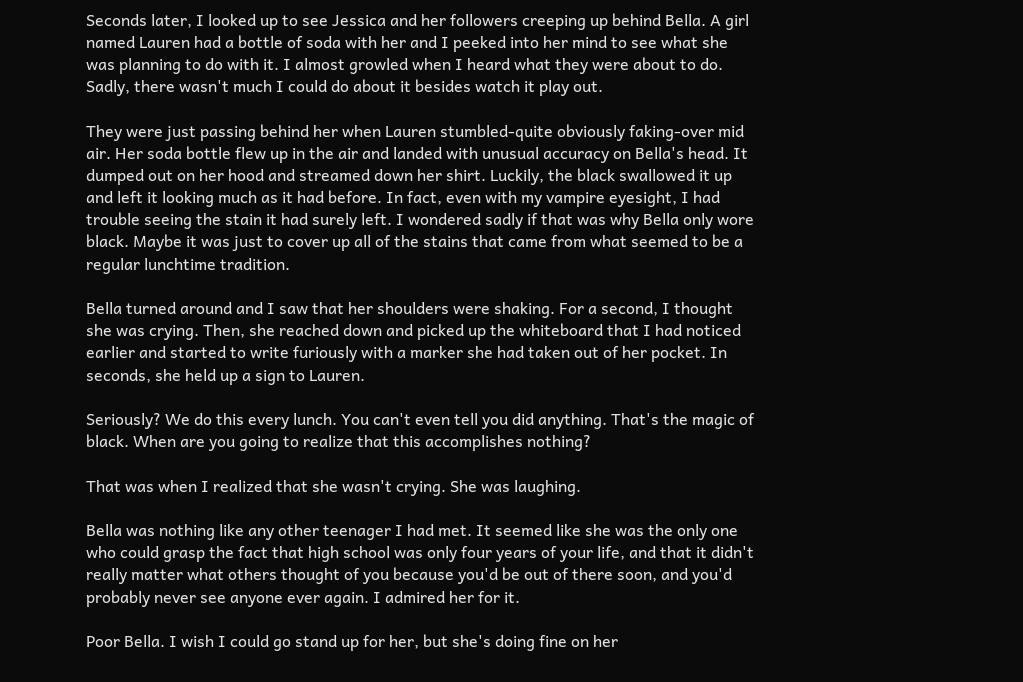Seconds later, I looked up to see Jessica and her followers creeping up behind Bella. A girl named Lauren had a bottle of soda with her and I peeked into her mind to see what she was planning to do with it. I almost growled when I heard what they were about to do. Sadly, there wasn't much I could do about it besides watch it play out.

They were just passing behind her when Lauren stumbled-quite obviously faking-over mid air. Her soda bottle flew up in the air and landed with unusual accuracy on Bella's head. It dumped out on her hood and streamed down her shirt. Luckily, the black swallowed it up and left it looking much as it had before. In fact, even with my vampire eyesight, I had trouble seeing the stain it had surely left. I wondered sadly if that was why Bella only wore black. Maybe it was just to cover up all of the stains that came from what seemed to be a regular lunchtime tradition.

Bella turned around and I saw that her shoulders were shaking. For a second, I thought she was crying. Then, she reached down and picked up the whiteboard that I had noticed earlier and started to write furiously with a marker she had taken out of her pocket. In seconds, she held up a sign to Lauren.

Seriously? We do this every lunch. You can't even tell you did anything. That's the magic of black. When are you going to realize that this accomplishes nothing?

That was when I realized that she wasn't crying. She was laughing.

Bella was nothing like any other teenager I had met. It seemed like she was the only one who could grasp the fact that high school was only four years of your life, and that it didn't really matter what others thought of you because you'd be out of there soon, and you'd probably never see anyone ever again. I admired her for it.

Poor Bella. I wish I could go stand up for her, but she's doing fine on her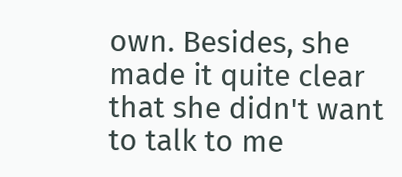own. Besides, she made it quite clear that she didn't want to talk to me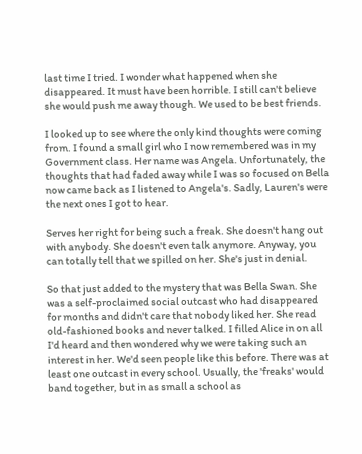last time I tried. I wonder what happened when she disappeared. It must have been horrible. I still can't believe she would push me away though. We used to be best friends.

I looked up to see where the only kind thoughts were coming from. I found a small girl who I now remembered was in my Government class. Her name was Angela. Unfortunately, the thoughts that had faded away while I was so focused on Bella now came back as I listened to Angela's. Sadly, Lauren's were the next ones I got to hear.

Serves her right for being such a freak. She doesn't hang out with anybody. She doesn't even talk anymore. Anyway, you can totally tell that we spilled on her. She's just in denial.

So that just added to the mystery that was Bella Swan. She was a self-proclaimed social outcast who had disappeared for months and didn't care that nobody liked her. She read old-fashioned books and never talked. I filled Alice in on all I'd heard and then wondered why we were taking such an interest in her. We'd seen people like this before. There was at least one outcast in every school. Usually, the 'freaks' would band together, but in as small a school as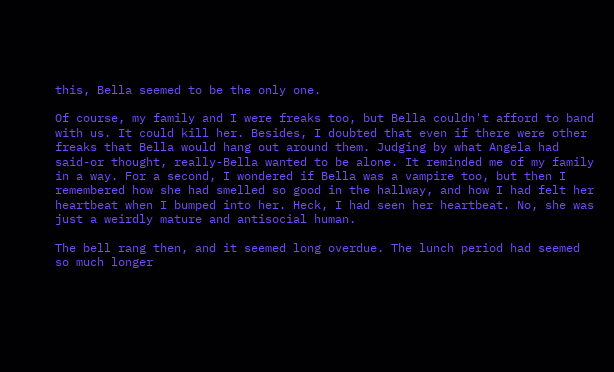this, Bella seemed to be the only one.

Of course, my family and I were freaks too, but Bella couldn't afford to band with us. It could kill her. Besides, I doubted that even if there were other freaks that Bella would hang out around them. Judging by what Angela had said-or thought, really-Bella wanted to be alone. It reminded me of my family in a way. For a second, I wondered if Bella was a vampire too, but then I remembered how she had smelled so good in the hallway, and how I had felt her heartbeat when I bumped into her. Heck, I had seen her heartbeat. No, she was just a weirdly mature and antisocial human.

The bell rang then, and it seemed long overdue. The lunch period had seemed so much longer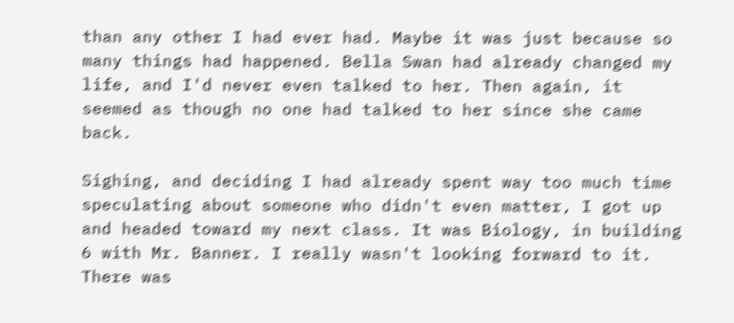than any other I had ever had. Maybe it was just because so many things had happened. Bella Swan had already changed my life, and I'd never even talked to her. Then again, it seemed as though no one had talked to her since she came back.

Sighing, and deciding I had already spent way too much time speculating about someone who didn't even matter, I got up and headed toward my next class. It was Biology, in building 6 with Mr. Banner. I really wasn't looking forward to it. There was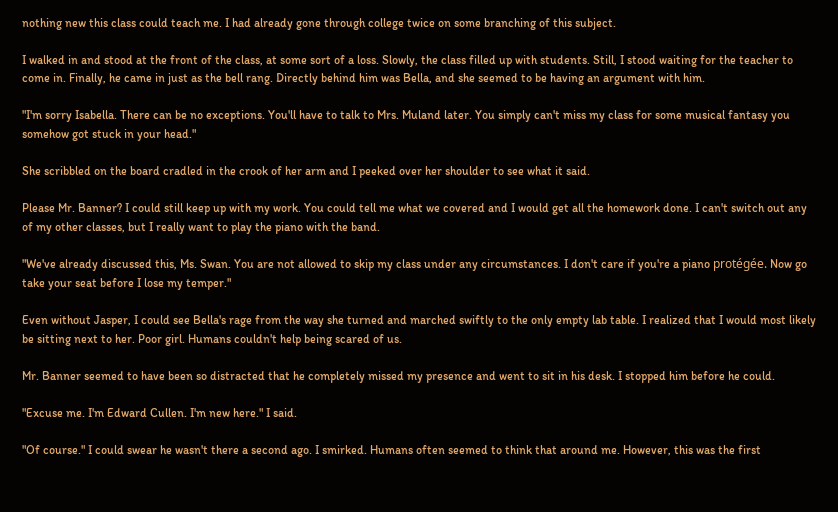nothing new this class could teach me. I had already gone through college twice on some branching of this subject.

I walked in and stood at the front of the class, at some sort of a loss. Slowly, the class filled up with students. Still, I stood waiting for the teacher to come in. Finally, he came in just as the bell rang. Directly behind him was Bella, and she seemed to be having an argument with him.

"I'm sorry Isabella. There can be no exceptions. You'll have to talk to Mrs. Muland later. You simply can't miss my class for some musical fantasy you somehow got stuck in your head."

She scribbled on the board cradled in the crook of her arm and I peeked over her shoulder to see what it said.

Please Mr. Banner? I could still keep up with my work. You could tell me what we covered and I would get all the homework done. I can't switch out any of my other classes, but I really want to play the piano with the band.

"We've already discussed this, Ms. Swan. You are not allowed to skip my class under any circumstances. I don't care if you're a piano protégée. Now go take your seat before I lose my temper."

Even without Jasper, I could see Bella's rage from the way she turned and marched swiftly to the only empty lab table. I realized that I would most likely be sitting next to her. Poor girl. Humans couldn't help being scared of us.

Mr. Banner seemed to have been so distracted that he completely missed my presence and went to sit in his desk. I stopped him before he could.

"Excuse me. I'm Edward Cullen. I'm new here." I said.

"Of course." I could swear he wasn't there a second ago. I smirked. Humans often seemed to think that around me. However, this was the first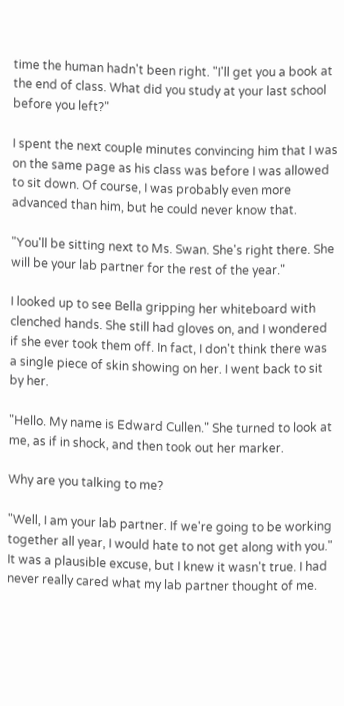time the human hadn't been right. "I'll get you a book at the end of class. What did you study at your last school before you left?"

I spent the next couple minutes convincing him that I was on the same page as his class was before I was allowed to sit down. Of course, I was probably even more advanced than him, but he could never know that.

"You'll be sitting next to Ms. Swan. She's right there. She will be your lab partner for the rest of the year."

I looked up to see Bella gripping her whiteboard with clenched hands. She still had gloves on, and I wondered if she ever took them off. In fact, I don't think there was a single piece of skin showing on her. I went back to sit by her.

"Hello. My name is Edward Cullen." She turned to look at me, as if in shock, and then took out her marker.

Why are you talking to me?

"Well, I am your lab partner. If we're going to be working together all year, I would hate to not get along with you." It was a plausible excuse, but I knew it wasn't true. I had never really cared what my lab partner thought of me.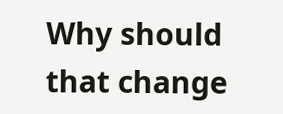Why should that change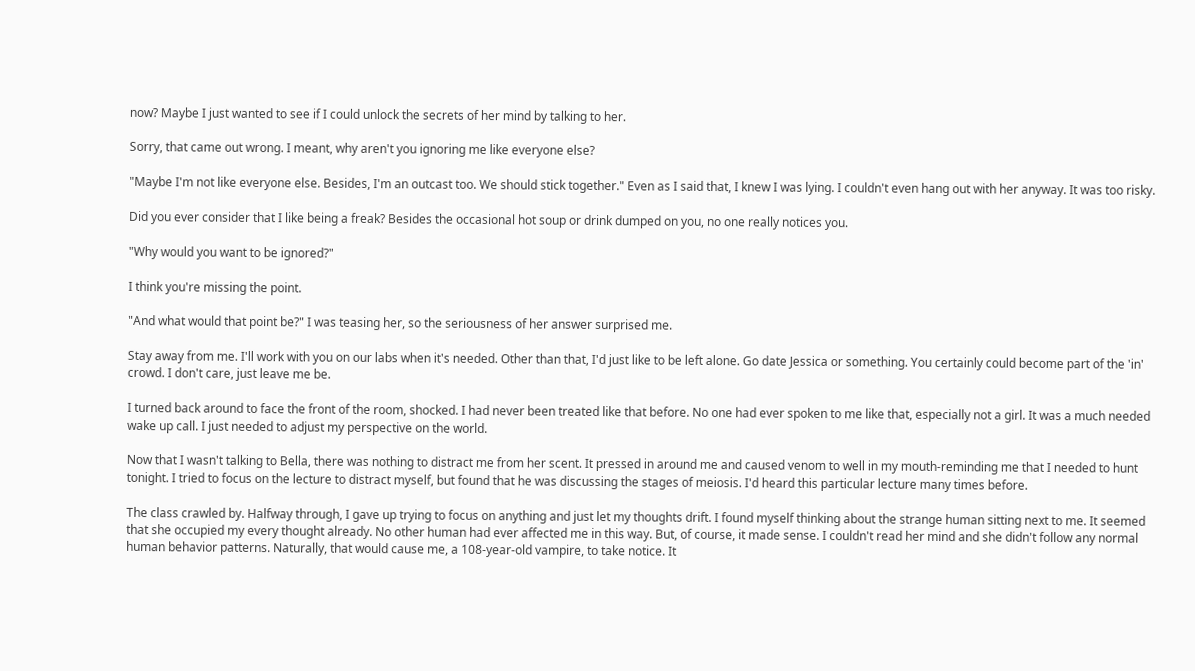now? Maybe I just wanted to see if I could unlock the secrets of her mind by talking to her.

Sorry, that came out wrong. I meant, why aren't you ignoring me like everyone else?

"Maybe I'm not like everyone else. Besides, I'm an outcast too. We should stick together." Even as I said that, I knew I was lying. I couldn't even hang out with her anyway. It was too risky.

Did you ever consider that I like being a freak? Besides the occasional hot soup or drink dumped on you, no one really notices you.

"Why would you want to be ignored?"

I think you're missing the point.

"And what would that point be?" I was teasing her, so the seriousness of her answer surprised me.

Stay away from me. I'll work with you on our labs when it's needed. Other than that, I'd just like to be left alone. Go date Jessica or something. You certainly could become part of the 'in' crowd. I don't care, just leave me be.

I turned back around to face the front of the room, shocked. I had never been treated like that before. No one had ever spoken to me like that, especially not a girl. It was a much needed wake up call. I just needed to adjust my perspective on the world.

Now that I wasn't talking to Bella, there was nothing to distract me from her scent. It pressed in around me and caused venom to well in my mouth-reminding me that I needed to hunt tonight. I tried to focus on the lecture to distract myself, but found that he was discussing the stages of meiosis. I'd heard this particular lecture many times before.

The class crawled by. Halfway through, I gave up trying to focus on anything and just let my thoughts drift. I found myself thinking about the strange human sitting next to me. It seemed that she occupied my every thought already. No other human had ever affected me in this way. But, of course, it made sense. I couldn't read her mind and she didn't follow any normal human behavior patterns. Naturally, that would cause me, a 108-year-old vampire, to take notice. It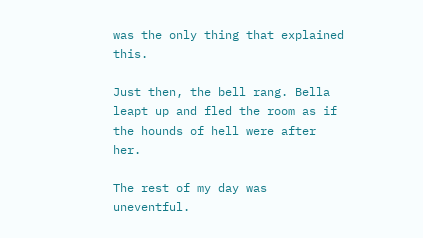was the only thing that explained this.

Just then, the bell rang. Bella leapt up and fled the room as if the hounds of hell were after her.

The rest of my day was uneventful.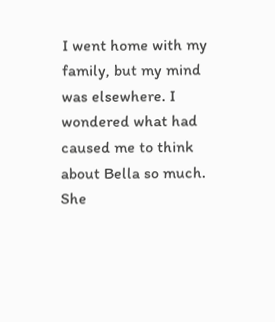I went home with my family, but my mind was elsewhere. I wondered what had caused me to think about Bella so much. She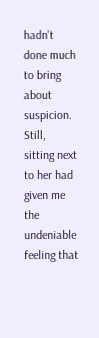hadn't done much to bring about suspicion. Still, sitting next to her had given me the undeniable feeling that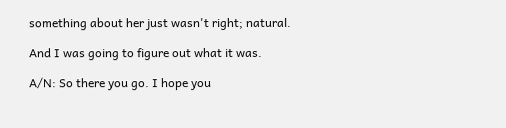something about her just wasn't right; natural.

And I was going to figure out what it was.

A/N: So there you go. I hope you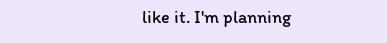like it. I'm planning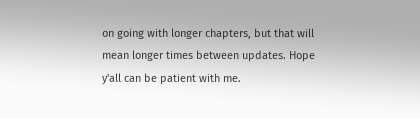on going with longer chapters, but that will mean longer times between updates. Hope y'all can be patient with me.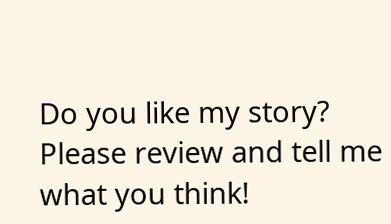Do you like my story? Please review and tell me what you think!